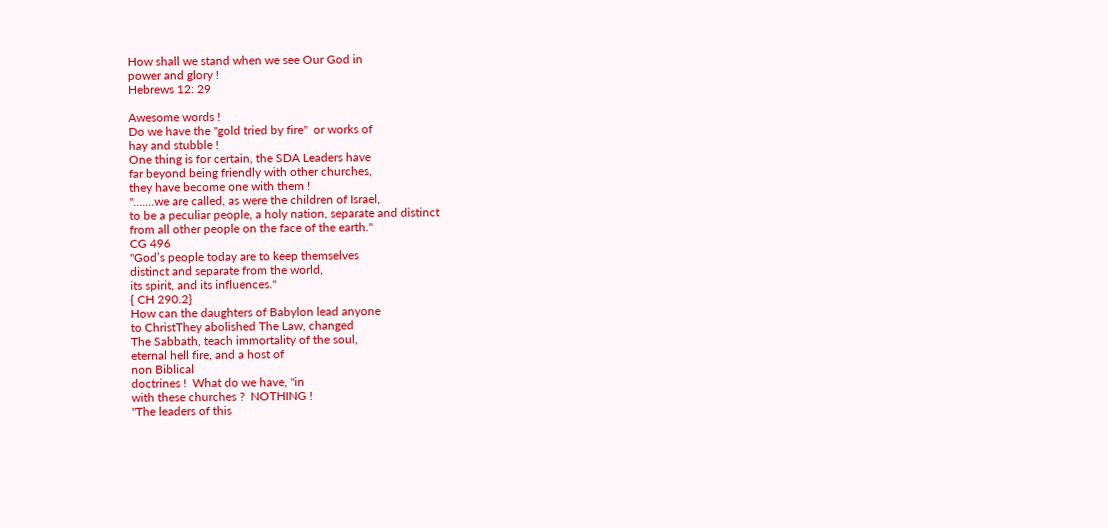How shall we stand when we see Our God in
power and glory !
Hebrews 12: 29

Awesome words !
Do we have the "gold tried by fire"  or works of
hay and stubble !
One thing is for certain, the SDA Leaders have
far beyond being friendly with other churches,
they have become one with them !
".......we are called, as were the children of Israel,
to be a peculiar people, a holy nation, separate and distinct
from all other people on the face of the earth."
CG 496
"God’s people today are to keep themselves
distinct and separate from the world,
its spirit, and its influences."
{ CH 290.2}
How can the daughters of Babylon lead anyone
to ChristThey abolished The Law, changed
The Sabbath, teach immortality of the soul,
eternal hell fire, and a host of
non Biblical
doctrines !  What do we have, "in
with these churches ?  NOTHING !
"The leaders of this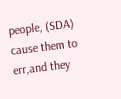people, (SDA)
cause them to err,and they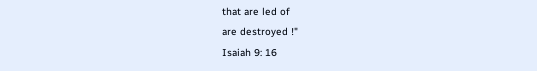that are led of
are destroyed !"
Isaiah 9: 16